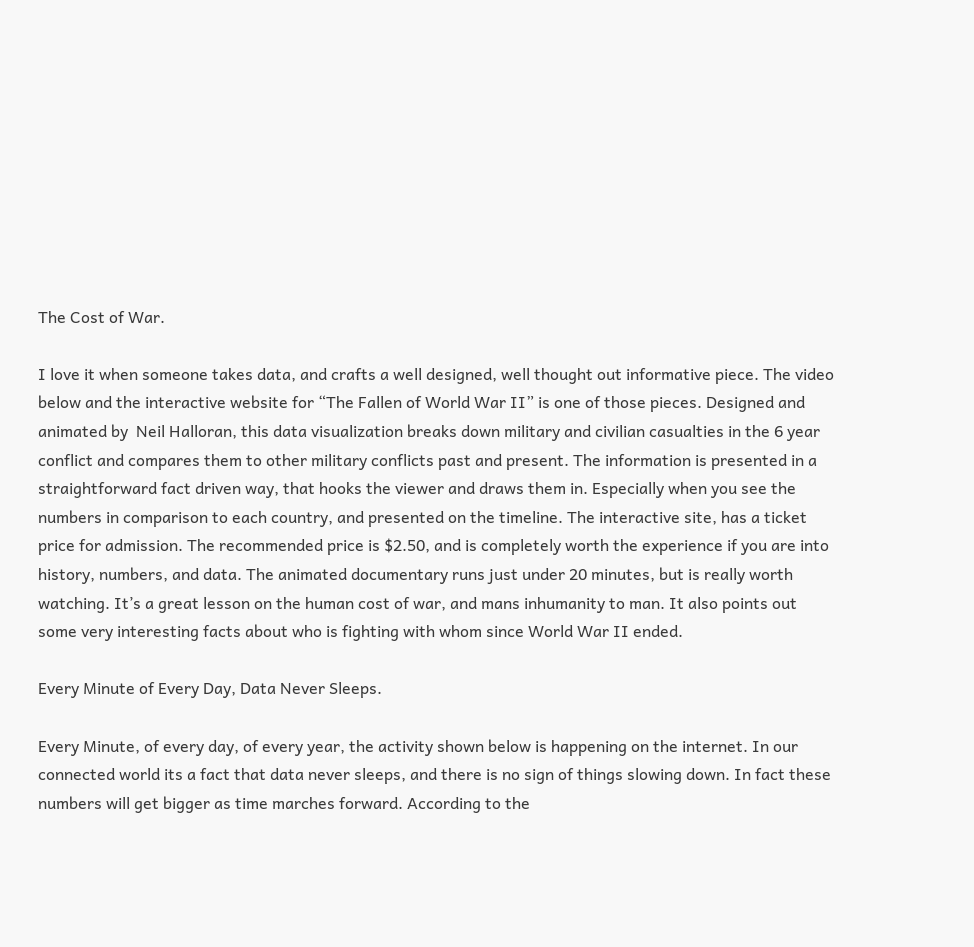The Cost of War.

I love it when someone takes data, and crafts a well designed, well thought out informative piece. The video below and the interactive website for “The Fallen of World War II” is one of those pieces. Designed and animated by  Neil Halloran, this data visualization breaks down military and civilian casualties in the 6 year conflict and compares them to other military conflicts past and present. The information is presented in a straightforward fact driven way, that hooks the viewer and draws them in. Especially when you see the numbers in comparison to each country, and presented on the timeline. The interactive site, has a ticket price for admission. The recommended price is $2.50, and is completely worth the experience if you are into history, numbers, and data. The animated documentary runs just under 20 minutes, but is really worth watching. It’s a great lesson on the human cost of war, and mans inhumanity to man. It also points out some very interesting facts about who is fighting with whom since World War II ended.

Every Minute of Every Day, Data Never Sleeps.

Every Minute, of every day, of every year, the activity shown below is happening on the internet. In our connected world its a fact that data never sleeps, and there is no sign of things slowing down. In fact these numbers will get bigger as time marches forward. According to the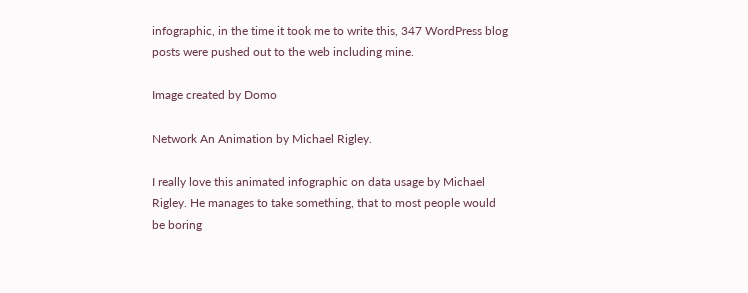infographic, in the time it took me to write this, 347 WordPress blog posts were pushed out to the web including mine.

Image created by Domo

Network An Animation by Michael Rigley.

I really love this animated infographic on data usage by Michael Rigley. He manages to take something, that to most people would be boring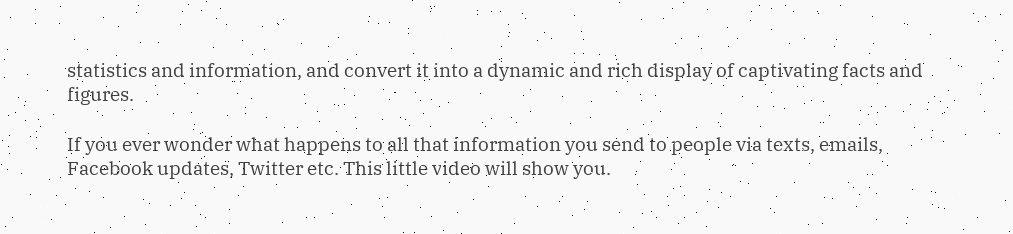statistics and information, and convert it into a dynamic and rich display of captivating facts and figures.

If you ever wonder what happens to all that information you send to people via texts, emails, Facebook updates, Twitter etc. This little video will show you.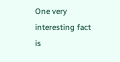One very interesting fact is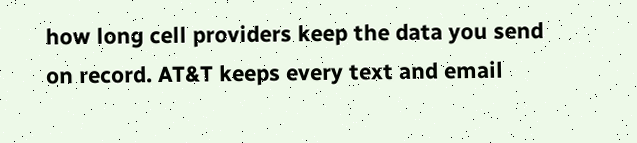how long cell providers keep the data you send on record. AT&T keeps every text and email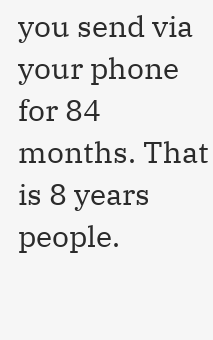you send via your phone for 84 months. That is 8 years people.